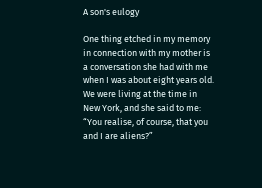A son's eulogy

One thing etched in my memory in connection with my mother is a conversation she had with me when I was about eight years old. We were living at the time in New York, and she said to me:
“You realise, of course, that you and I are aliens?”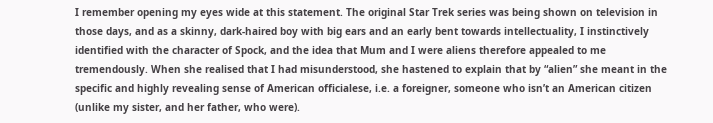I remember opening my eyes wide at this statement. The original Star Trek series was being shown on television in those days, and as a skinny, dark-haired boy with big ears and an early bent towards intellectuality, I instinctively identified with the character of Spock, and the idea that Mum and I were aliens therefore appealed to me tremendously. When she realised that I had misunderstood, she hastened to explain that by “alien” she meant in the specific and highly revealing sense of American officialese, i.e. a foreigner, someone who isn’t an American citizen (unlike my sister, and her father, who were).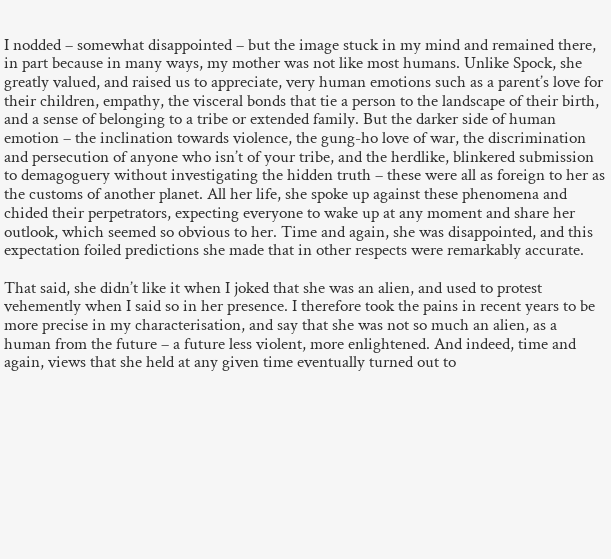I nodded – somewhat disappointed – but the image stuck in my mind and remained there, in part because in many ways, my mother was not like most humans. Unlike Spock, she greatly valued, and raised us to appreciate, very human emotions such as a parent’s love for their children, empathy, the visceral bonds that tie a person to the landscape of their birth, and a sense of belonging to a tribe or extended family. But the darker side of human emotion – the inclination towards violence, the gung-ho love of war, the discrimination and persecution of anyone who isn’t of your tribe, and the herdlike, blinkered submission to demagoguery without investigating the hidden truth – these were all as foreign to her as the customs of another planet. All her life, she spoke up against these phenomena and chided their perpetrators, expecting everyone to wake up at any moment and share her outlook, which seemed so obvious to her. Time and again, she was disappointed, and this expectation foiled predictions she made that in other respects were remarkably accurate.

That said, she didn’t like it when I joked that she was an alien, and used to protest vehemently when I said so in her presence. I therefore took the pains in recent years to be more precise in my characterisation, and say that she was not so much an alien, as a human from the future – a future less violent, more enlightened. And indeed, time and again, views that she held at any given time eventually turned out to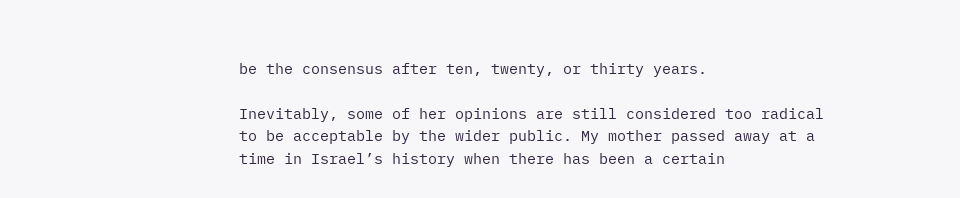be the consensus after ten, twenty, or thirty years.

Inevitably, some of her opinions are still considered too radical to be acceptable by the wider public. My mother passed away at a time in Israel’s history when there has been a certain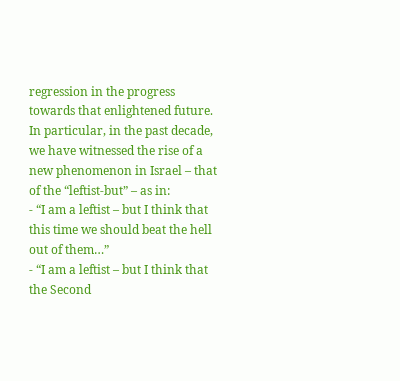regression in the progress towards that enlightened future. In particular, in the past decade, we have witnessed the rise of a new phenomenon in Israel – that of the “leftist-but” – as in:
- “I am a leftist – but I think that this time we should beat the hell out of them…”
- “I am a leftist – but I think that the Second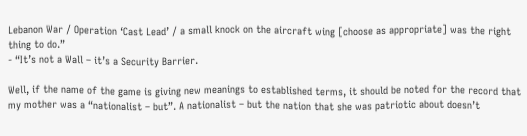Lebanon War / Operation ‘Cast Lead’ / a small knock on the aircraft wing [choose as appropriate] was the right thing to do.”
- “It’s not a Wall – it’s a Security Barrier.

Well, if the name of the game is giving new meanings to established terms, it should be noted for the record that my mother was a “nationalist – but”. A nationalist – but the nation that she was patriotic about doesn’t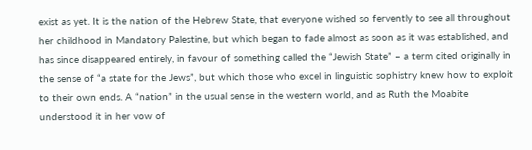exist as yet. It is the nation of the Hebrew State, that everyone wished so fervently to see all throughout her childhood in Mandatory Palestine, but which began to fade almost as soon as it was established, and has since disappeared entirely, in favour of something called the “Jewish State” – a term cited originally in the sense of “a state for the Jews”, but which those who excel in linguistic sophistry knew how to exploit to their own ends. A “nation” in the usual sense in the western world, and as Ruth the Moabite understood it in her vow of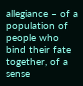allegiance – of a population of people who bind their fate together, of a sense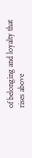of belonging and loyalty that rises above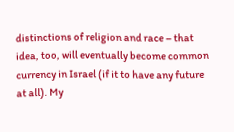distinctions of religion and race – that idea, too, will eventually become common currency in Israel (if it to have any future at all). My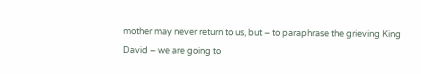mother may never return to us, but – to paraphrase the grieving King David – we are going to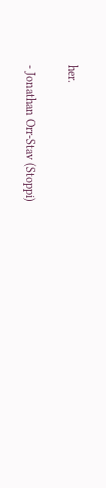her.

- Jonathan Orr-Stav (Stoppi)